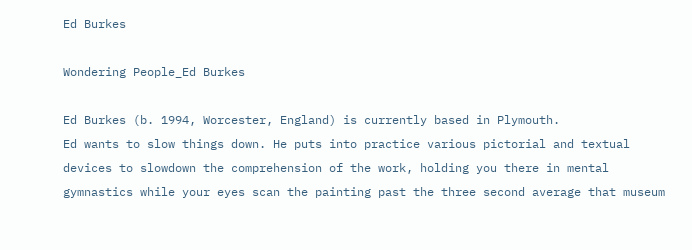Ed Burkes

Wondering People_Ed Burkes

Ed Burkes (b. 1994, Worcester, England) is currently based in Plymouth.
Ed wants to slow things down. He puts into practice various pictorial and textual devices to slowdown the comprehension of the work, holding you there in mental gymnastics while your eyes scan the painting past the three second average that museum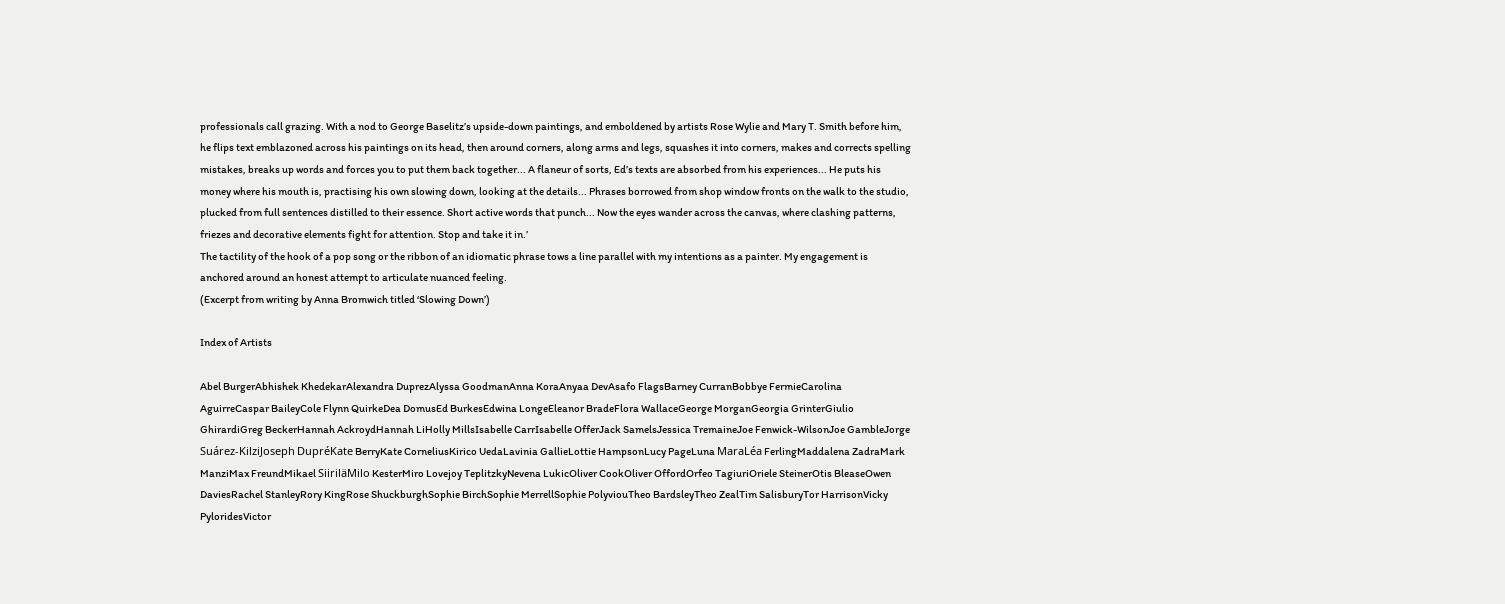professionals call grazing. With a nod to George Baselitz’s upside-down paintings, and emboldened by artists Rose Wylie and Mary T. Smith before him, he flips text emblazoned across his paintings on its head, then around corners, along arms and legs, squashes it into corners, makes and corrects spelling mistakes, breaks up words and forces you to put them back together... A flaneur of sorts, Ed’s texts are absorbed from his experiences... He puts his money where his mouth is, practising his own slowing down, looking at the details... Phrases borrowed from shop window fronts on the walk to the studio, plucked from full sentences distilled to their essence. Short active words that punch... Now the eyes wander across the canvas, where clashing patterns, friezes and decorative elements fight for attention. Stop and take it in.’
The tactility of the hook of a pop song or the ribbon of an idiomatic phrase tows a line parallel with my intentions as a painter. My engagement is anchored around an honest attempt to articulate nuanced feeling.
(Excerpt from writing by Anna Bromwich titled ‘Slowing Down’)

Index of Artists

Abel BurgerAbhishek KhedekarAlexandra DuprezAlyssa GoodmanAnna KoraAnyaa DevAsafo FlagsBarney CurranBobbye FermieCarolina AguirreCaspar BaileyCole Flynn QuirkeDea DomusEd BurkesEdwina LongeEleanor BradeFlora WallaceGeorge MorganGeorgia GrinterGiulio GhirardiGreg BeckerHannah AckroydHannah LiHolly MillsIsabelle CarrIsabelle OfferJack SamelsJessica TremaineJoe Fenwick-WilsonJoe GambleJorge Suárez-KilziJoseph DupréKate BerryKate CorneliusKirico UedaLavinia GallieLottie HampsonLucy PageLuna MaraLéa FerlingMaddalena ZadraMark ManziMax FreundMikael SiiriläMilo KesterMiro Lovejoy TeplitzkyNevena LukicOliver CookOliver OffordOrfeo TagiuriOriele SteinerOtis BleaseOwen DaviesRachel StanleyRory KingRose ShuckburghSophie BirchSophie MerrellSophie PolyviouTheo BardsleyTheo ZealTim SalisburyTor HarrisonVicky PyloridesVictor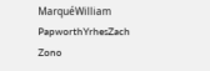MarquéWilliam PapworthYrhesZach Zono